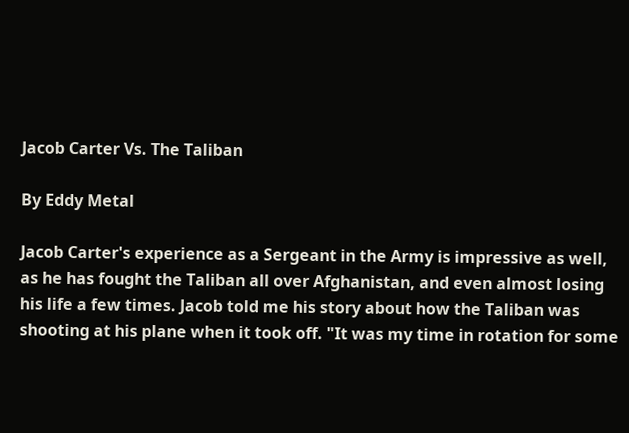Jacob Carter Vs. The Taliban

By Eddy Metal

Jacob Carter's experience as a Sergeant in the Army is impressive as well, as he has fought the Taliban all over Afghanistan, and even almost losing his life a few times. Jacob told me his story about how the Taliban was shooting at his plane when it took off. "It was my time in rotation for some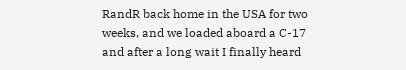RandR back home in the USA for two weeks, and we loaded aboard a C-17 and after a long wait I finally heard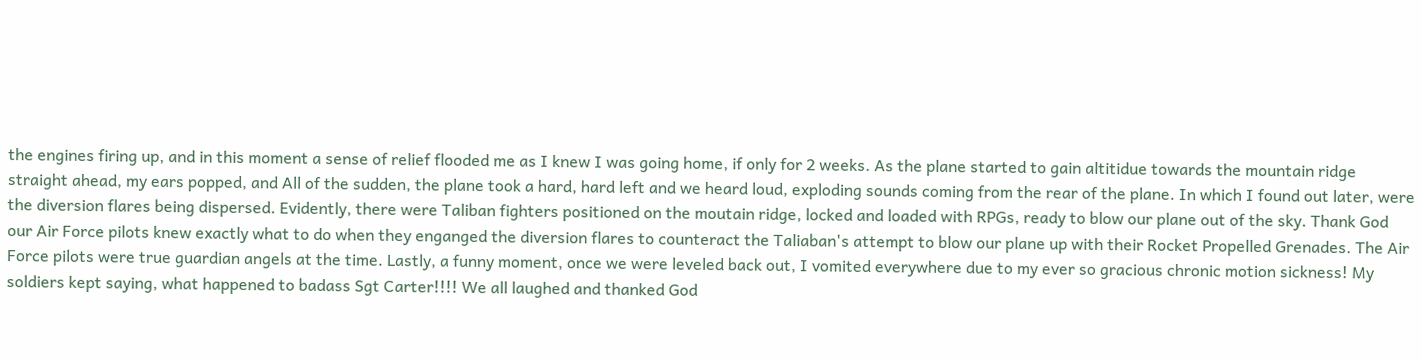the engines firing up, and in this moment a sense of relief flooded me as I knew I was going home, if only for 2 weeks. As the plane started to gain altitidue towards the mountain ridge straight ahead, my ears popped, and All of the sudden, the plane took a hard, hard left and we heard loud, exploding sounds coming from the rear of the plane. In which I found out later, were the diversion flares being dispersed. Evidently, there were Taliban fighters positioned on the moutain ridge, locked and loaded with RPGs, ready to blow our plane out of the sky. Thank God our Air Force pilots knew exactly what to do when they enganged the diversion flares to counteract the Taliaban's attempt to blow our plane up with their Rocket Propelled Grenades. The Air Force pilots were true guardian angels at the time. Lastly, a funny moment, once we were leveled back out, I vomited everywhere due to my ever so gracious chronic motion sickness! My soldiers kept saying, what happened to badass Sgt Carter!!!! We all laughed and thanked God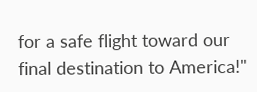for a safe flight toward our final destination to America!"